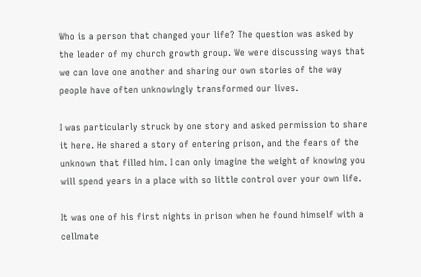Who is a person that changed your life? The question was asked by the leader of my church growth group. We were discussing ways that we can love one another and sharing our own stories of the way people have often unknowingly transformed our lives.

I was particularly struck by one story and asked permission to share it here. He shared a story of entering prison, and the fears of the unknown that filled him. I can only imagine the weight of knowing you will spend years in a place with so little control over your own life.

It was one of his first nights in prison when he found himself with a cellmate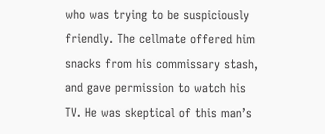who was trying to be suspiciously friendly. The cellmate offered him snacks from his commissary stash, and gave permission to watch his TV. He was skeptical of this man’s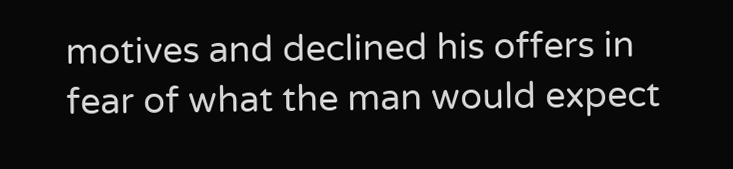motives and declined his offers in fear of what the man would expect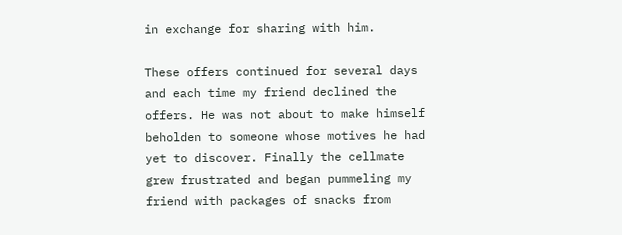in exchange for sharing with him.

These offers continued for several days and each time my friend declined the offers. He was not about to make himself beholden to someone whose motives he had yet to discover. Finally the cellmate grew frustrated and began pummeling my friend with packages of snacks from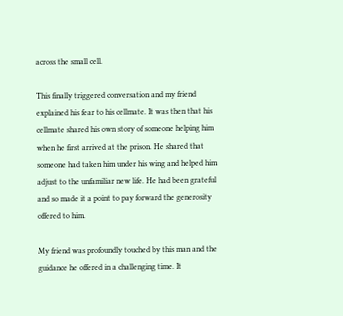across the small cell.

This finally triggered conversation and my friend explained his fear to his cellmate. It was then that his cellmate shared his own story of someone helping him when he first arrived at the prison. He shared that someone had taken him under his wing and helped him adjust to the unfamiliar new life. He had been grateful and so made it a point to pay forward the generosity offered to him.

My friend was profoundly touched by this man and the guidance he offered in a challenging time. It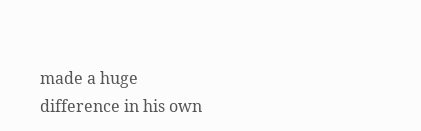made a huge difference in his own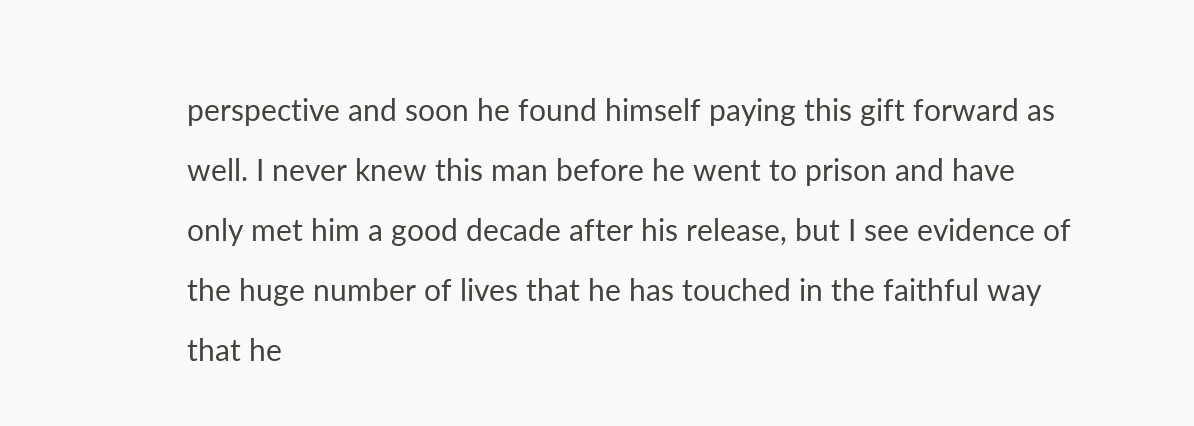perspective and soon he found himself paying this gift forward as well. I never knew this man before he went to prison and have only met him a good decade after his release, but I see evidence of the huge number of lives that he has touched in the faithful way that he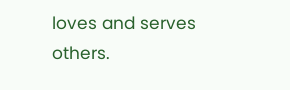loves and serves others.